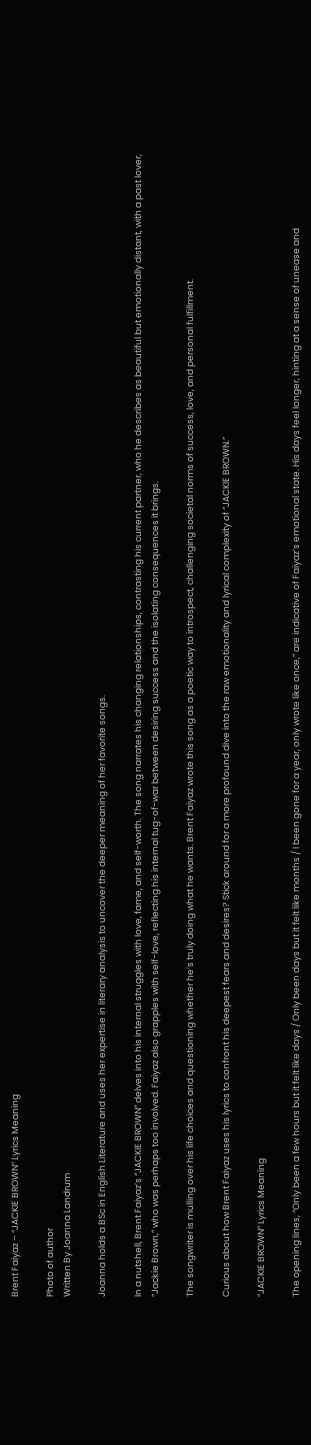Brent Faiyaz – “JACKIE BROWN” Lyrics Meaning

Photo of author
Written By Joanna Landrum

Joanna holds a BSc in English Literature and uses her expertise in literary analysis to uncover the deeper meaning of her favorite songs.

In a nutshell, Brent Faiyaz’s “JACKIE BROWN” delves into his internal struggles with love, fame, and self-worth. The song narrates his changing relationships, contrasting his current partner, who he describes as beautiful but emotionally distant, with a past lover, “Jackie Brown,” who was perhaps too involved. Faiyaz also grapples with self-love, reflecting his internal tug-of-war between desiring success and the isolating consequences it brings.

The songwriter is mulling over his life choices and questioning whether he’s truly doing what he wants. Brent Faiyaz wrote this song as a poetic way to introspect, challenging societal norms of success, love, and personal fulfillment.

Curious about how Brent Faiyaz uses his lyrics to confront his deepest fears and desires? Stick around for a more profound dive into the raw emotionality and lyrical complexity of “JACKIE BROWN.”

“JACKIE BROWN” Lyrics Meaning

The opening lines, “Only been a few hours but it felt like days / Only been days but it felt like months / I been gone for a year, only wrote like once,” are indicative of Faiyaz’s emotional state. His days feel longer, hinting at a sense of unease and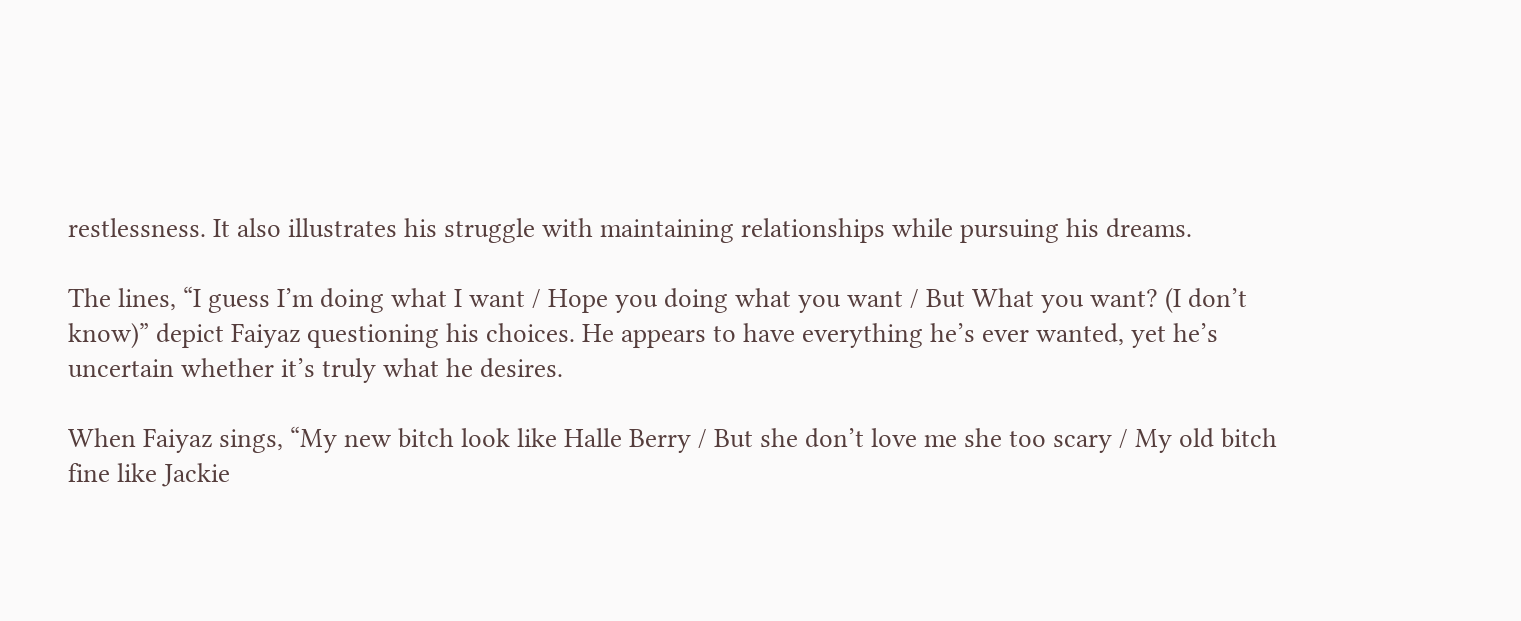restlessness. It also illustrates his struggle with maintaining relationships while pursuing his dreams.

The lines, “I guess I’m doing what I want / Hope you doing what you want / But What you want? (I don’t know)” depict Faiyaz questioning his choices. He appears to have everything he’s ever wanted, yet he’s uncertain whether it’s truly what he desires.

When Faiyaz sings, “My new bitch look like Halle Berry / But she don’t love me she too scary / My old bitch fine like Jackie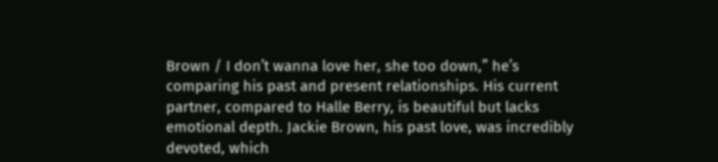Brown / I don’t wanna love her, she too down,” he’s comparing his past and present relationships. His current partner, compared to Halle Berry, is beautiful but lacks emotional depth. Jackie Brown, his past love, was incredibly devoted, which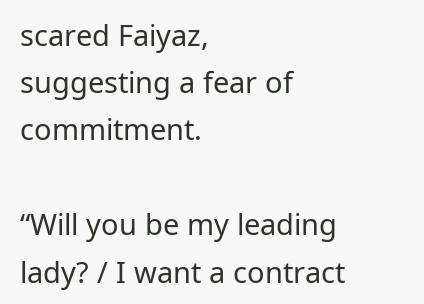scared Faiyaz, suggesting a fear of commitment.

“Will you be my leading lady? / I want a contract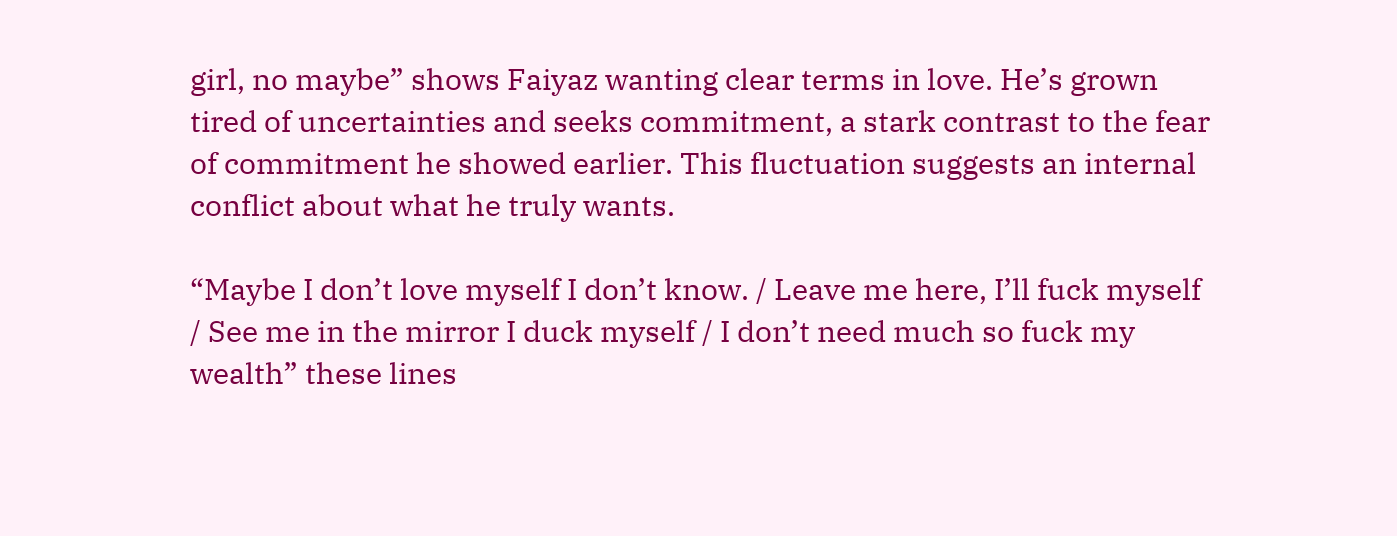girl, no maybe” shows Faiyaz wanting clear terms in love. He’s grown tired of uncertainties and seeks commitment, a stark contrast to the fear of commitment he showed earlier. This fluctuation suggests an internal conflict about what he truly wants.

“Maybe I don’t love myself I don’t know. / Leave me here, I’ll fuck myself / See me in the mirror I duck myself / I don’t need much so fuck my wealth” these lines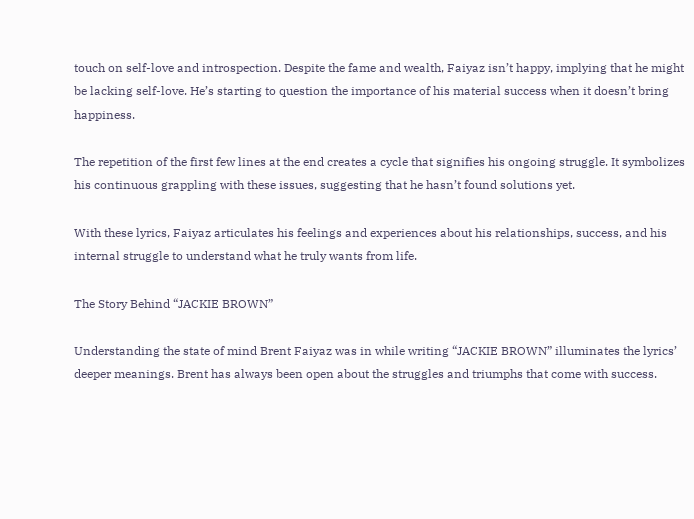touch on self-love and introspection. Despite the fame and wealth, Faiyaz isn’t happy, implying that he might be lacking self-love. He’s starting to question the importance of his material success when it doesn’t bring happiness.

The repetition of the first few lines at the end creates a cycle that signifies his ongoing struggle. It symbolizes his continuous grappling with these issues, suggesting that he hasn’t found solutions yet.

With these lyrics, Faiyaz articulates his feelings and experiences about his relationships, success, and his internal struggle to understand what he truly wants from life.

The Story Behind “JACKIE BROWN”

Understanding the state of mind Brent Faiyaz was in while writing “JACKIE BROWN” illuminates the lyrics’ deeper meanings. Brent has always been open about the struggles and triumphs that come with success.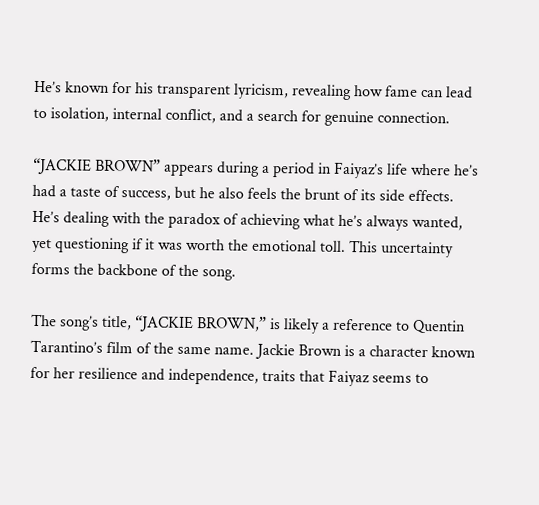He’s known for his transparent lyricism, revealing how fame can lead to isolation, internal conflict, and a search for genuine connection.

“JACKIE BROWN” appears during a period in Faiyaz’s life where he’s had a taste of success, but he also feels the brunt of its side effects. He’s dealing with the paradox of achieving what he’s always wanted, yet questioning if it was worth the emotional toll. This uncertainty forms the backbone of the song.

The song’s title, “JACKIE BROWN,” is likely a reference to Quentin Tarantino’s film of the same name. Jackie Brown is a character known for her resilience and independence, traits that Faiyaz seems to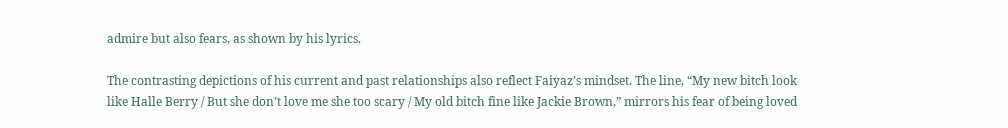admire but also fears, as shown by his lyrics.

The contrasting depictions of his current and past relationships also reflect Faiyaz’s mindset. The line, “My new bitch look like Halle Berry / But she don’t love me she too scary / My old bitch fine like Jackie Brown,” mirrors his fear of being loved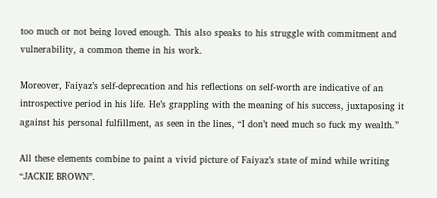too much or not being loved enough. This also speaks to his struggle with commitment and vulnerability, a common theme in his work.

Moreover, Faiyaz’s self-deprecation and his reflections on self-worth are indicative of an introspective period in his life. He’s grappling with the meaning of his success, juxtaposing it against his personal fulfillment, as seen in the lines, “I don’t need much so fuck my wealth.”

All these elements combine to paint a vivid picture of Faiyaz’s state of mind while writing “JACKIE BROWN”.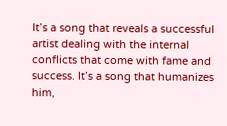It’s a song that reveals a successful artist dealing with the internal conflicts that come with fame and success. It’s a song that humanizes him,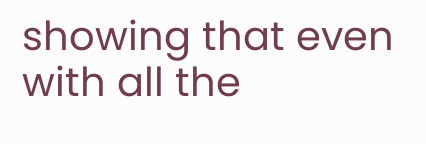showing that even with all the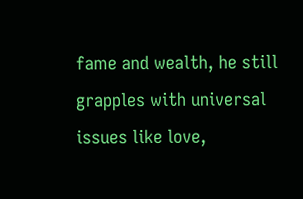fame and wealth, he still grapples with universal issues like love,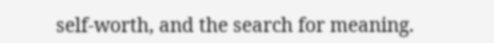self-worth, and the search for meaning.